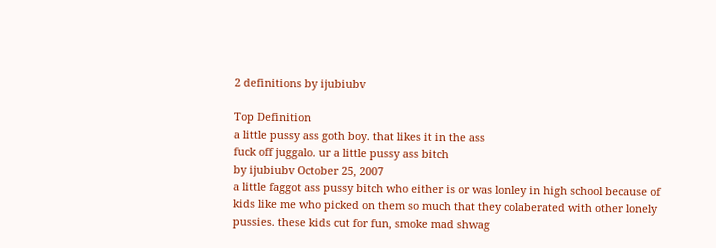2 definitions by ijubiubv

Top Definition
a little pussy ass goth boy. that likes it in the ass
fuck off juggalo. ur a little pussy ass bitch
by ijubiubv October 25, 2007
a little faggot ass pussy bitch who either is or was lonley in high school because of kids like me who picked on them so much that they colaberated with other lonely pussies. these kids cut for fun, smoke mad shwag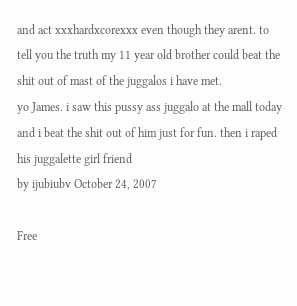and act xxxhardxcorexxx even though they arent. to tell you the truth my 11 year old brother could beat the shit out of mast of the juggalos i have met.
yo James. i saw this pussy ass juggalo at the mall today and i beat the shit out of him just for fun. then i raped his juggalette girl friend
by ijubiubv October 24, 2007

Free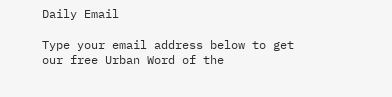Daily Email

Type your email address below to get our free Urban Word of the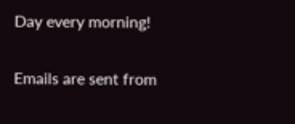Day every morning!

Emails are sent from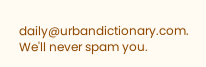daily@urbandictionary.com. We'll never spam you.